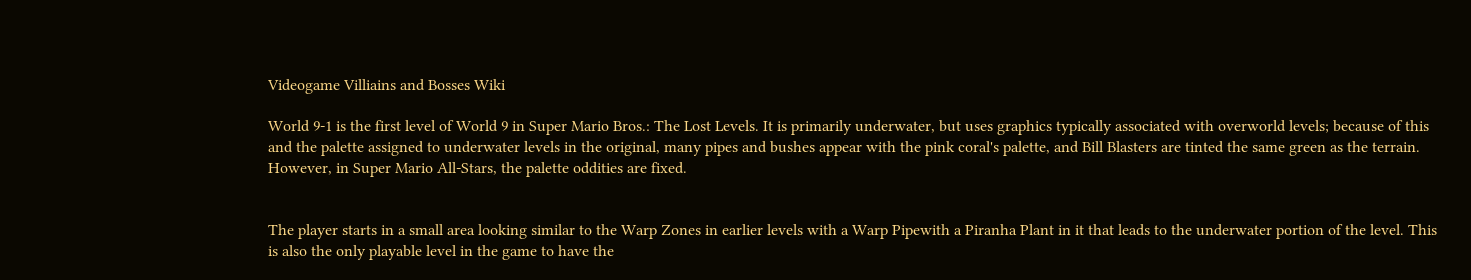Videogame Villiains and Bosses Wiki

World 9-1 is the first level of World 9 in Super Mario Bros.: The Lost Levels. It is primarily underwater, but uses graphics typically associated with overworld levels; because of this and the palette assigned to underwater levels in the original, many pipes and bushes appear with the pink coral's palette, and Bill Blasters are tinted the same green as the terrain. However, in Super Mario All-Stars, the palette oddities are fixed.


The player starts in a small area looking similar to the Warp Zones in earlier levels with a Warp Pipewith a Piranha Plant in it that leads to the underwater portion of the level. This is also the only playable level in the game to have the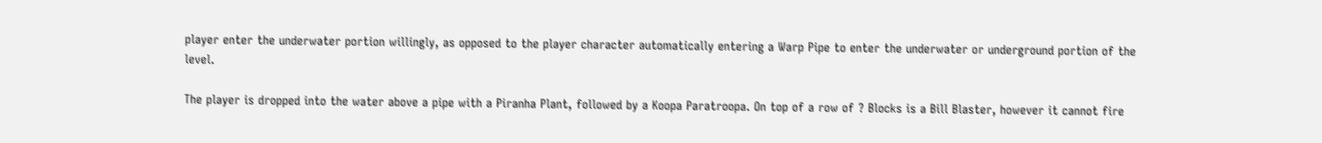player enter the underwater portion willingly, as opposed to the player character automatically entering a Warp Pipe to enter the underwater or underground portion of the level.

The player is dropped into the water above a pipe with a Piranha Plant, followed by a Koopa Paratroopa. On top of a row of ? Blocks is a Bill Blaster, however it cannot fire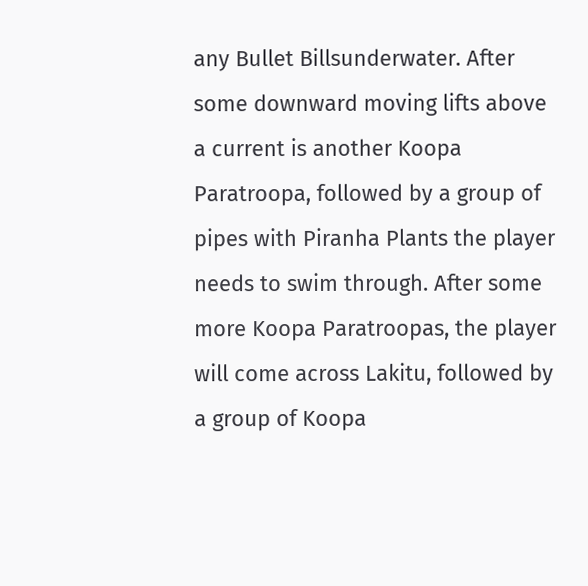any Bullet Billsunderwater. After some downward moving lifts above a current is another Koopa Paratroopa, followed by a group of pipes with Piranha Plants the player needs to swim through. After some more Koopa Paratroopas, the player will come across Lakitu, followed by a group of Koopa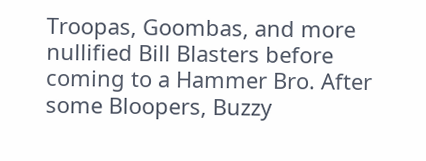Troopas, Goombas, and more nullified Bill Blasters before coming to a Hammer Bro. After some Bloopers, Buzzy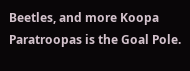Beetles, and more Koopa Paratroopas is the Goal Pole.